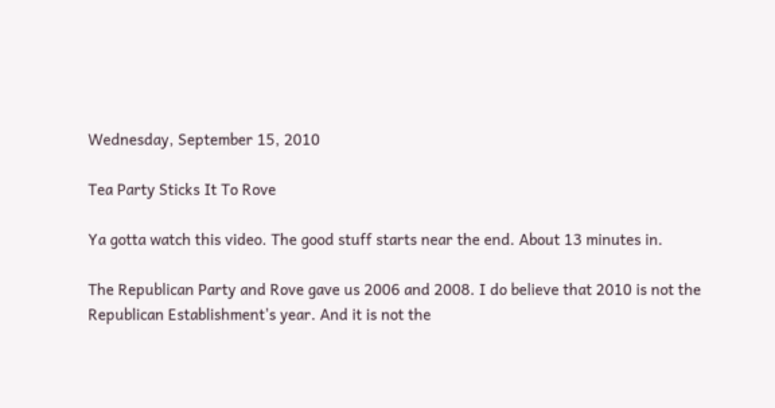Wednesday, September 15, 2010

Tea Party Sticks It To Rove

Ya gotta watch this video. The good stuff starts near the end. About 13 minutes in.

The Republican Party and Rove gave us 2006 and 2008. I do believe that 2010 is not the Republican Establishment's year. And it is not the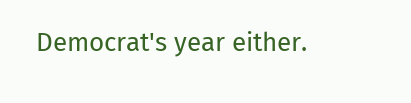Democrat's year either.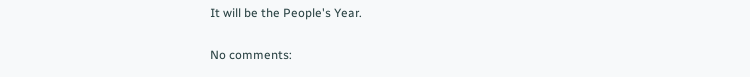It will be the People's Year.

No comments: